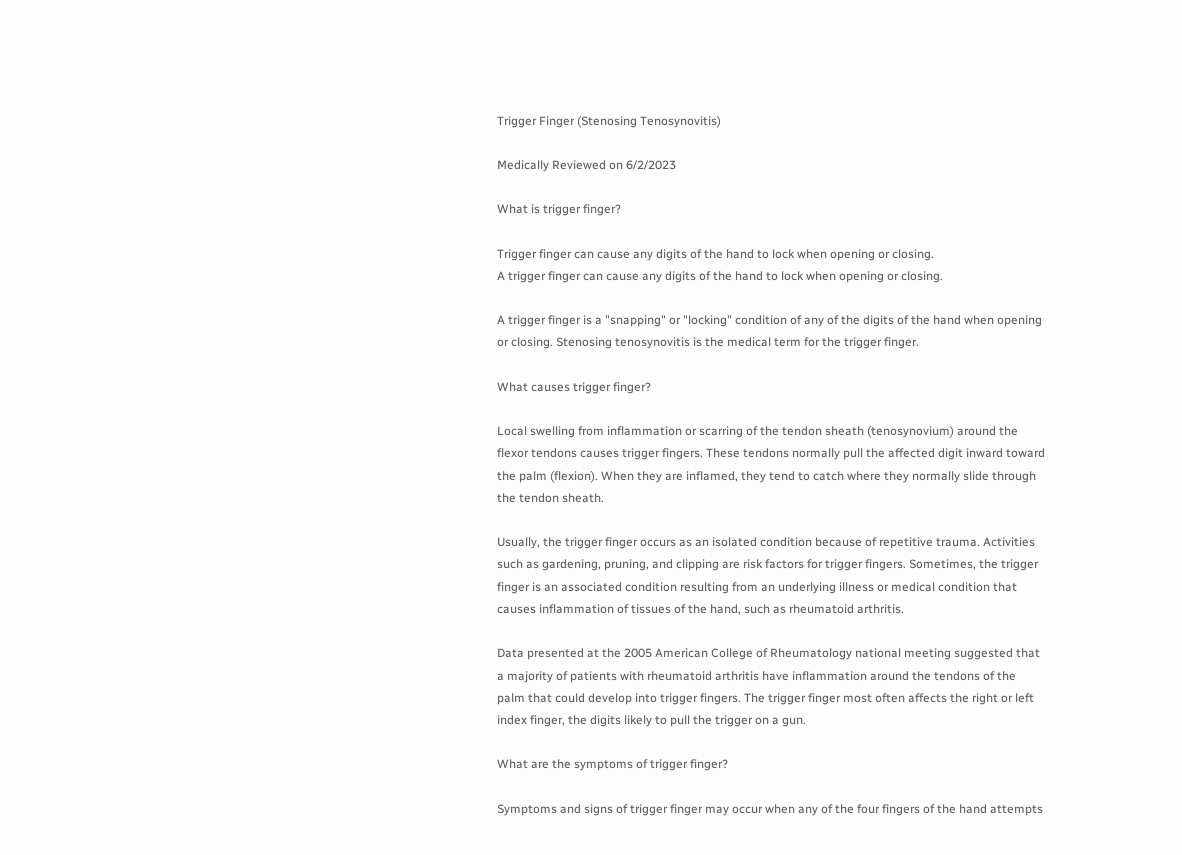Trigger Finger (Stenosing Tenosynovitis)

Medically Reviewed on 6/2/2023

What is trigger finger?

Trigger finger can cause any digits of the hand to lock when opening or closing.
A trigger finger can cause any digits of the hand to lock when opening or closing.

A trigger finger is a "snapping" or "locking" condition of any of the digits of the hand when opening or closing. Stenosing tenosynovitis is the medical term for the trigger finger.

What causes trigger finger?

Local swelling from inflammation or scarring of the tendon sheath (tenosynovium) around the flexor tendons causes trigger fingers. These tendons normally pull the affected digit inward toward the palm (flexion). When they are inflamed, they tend to catch where they normally slide through the tendon sheath.

Usually, the trigger finger occurs as an isolated condition because of repetitive trauma. Activities such as gardening, pruning, and clipping are risk factors for trigger fingers. Sometimes, the trigger finger is an associated condition resulting from an underlying illness or medical condition that causes inflammation of tissues of the hand, such as rheumatoid arthritis.

Data presented at the 2005 American College of Rheumatology national meeting suggested that a majority of patients with rheumatoid arthritis have inflammation around the tendons of the palm that could develop into trigger fingers. The trigger finger most often affects the right or left index finger, the digits likely to pull the trigger on a gun.

What are the symptoms of trigger finger?

Symptoms and signs of trigger finger may occur when any of the four fingers of the hand attempts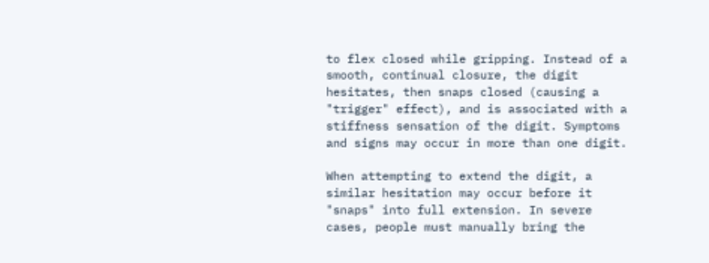to flex closed while gripping. Instead of a smooth, continual closure, the digit hesitates, then snaps closed (causing a "trigger" effect), and is associated with a stiffness sensation of the digit. Symptoms and signs may occur in more than one digit.

When attempting to extend the digit, a similar hesitation may occur before it "snaps" into full extension. In severe cases, people must manually bring the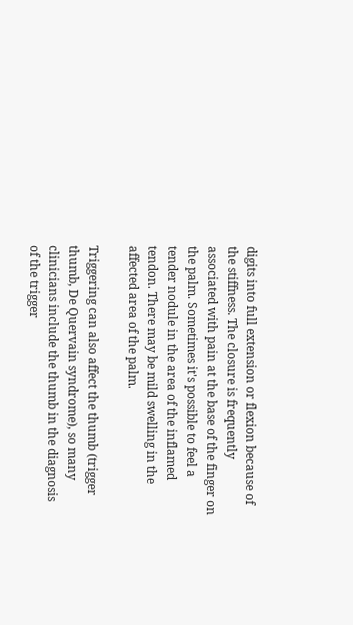digits into full extension or flexion because of the stiffness. The closure is frequently associated with pain at the base of the finger on the palm. Sometimes it's possible to feel a tender nodule in the area of the inflamed tendon. There may be mild swelling in the affected area of the palm.

Triggering can also affect the thumb (trigger thumb, De Quervain syndrome), so many clinicians include the thumb in the diagnosis of the trigger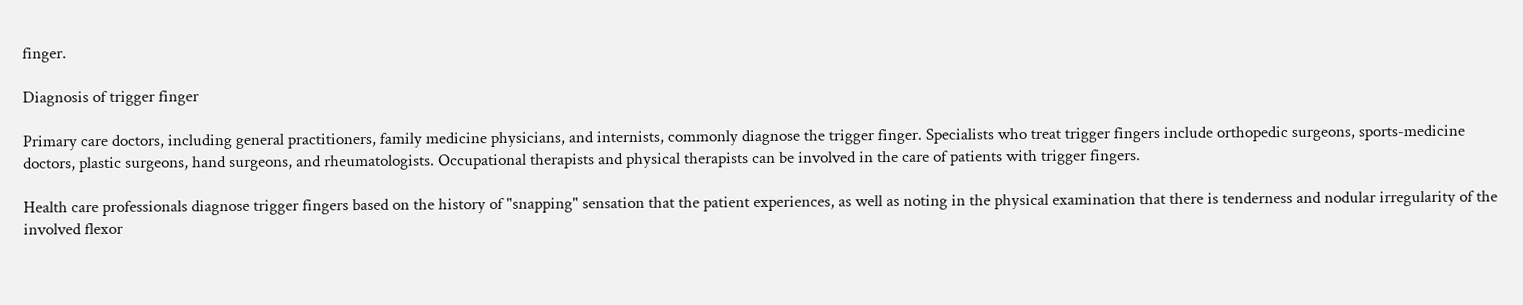finger.

Diagnosis of trigger finger

Primary care doctors, including general practitioners, family medicine physicians, and internists, commonly diagnose the trigger finger. Specialists who treat trigger fingers include orthopedic surgeons, sports-medicine doctors, plastic surgeons, hand surgeons, and rheumatologists. Occupational therapists and physical therapists can be involved in the care of patients with trigger fingers.

Health care professionals diagnose trigger fingers based on the history of "snapping" sensation that the patient experiences, as well as noting in the physical examination that there is tenderness and nodular irregularity of the involved flexor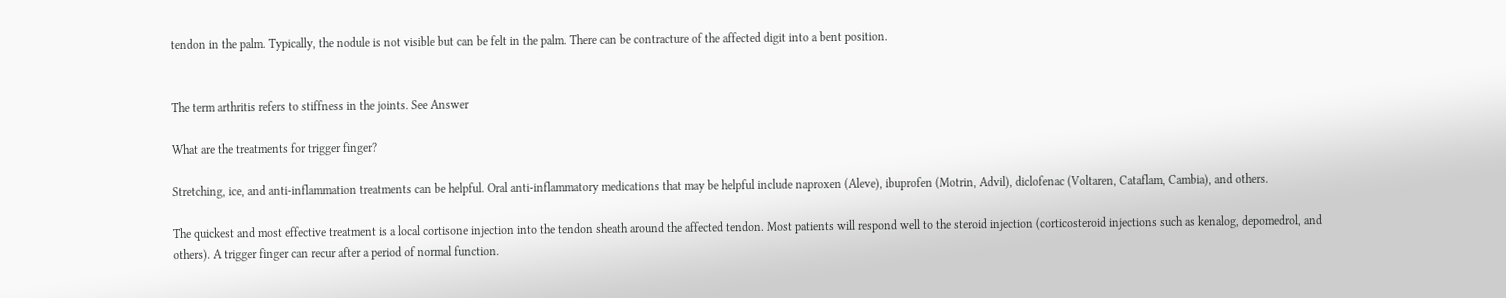tendon in the palm. Typically, the nodule is not visible but can be felt in the palm. There can be contracture of the affected digit into a bent position.


The term arthritis refers to stiffness in the joints. See Answer

What are the treatments for trigger finger?

Stretching, ice, and anti-inflammation treatments can be helpful. Oral anti-inflammatory medications that may be helpful include naproxen (Aleve), ibuprofen (Motrin, Advil), diclofenac (Voltaren, Cataflam, Cambia), and others.

The quickest and most effective treatment is a local cortisone injection into the tendon sheath around the affected tendon. Most patients will respond well to the steroid injection (corticosteroid injections such as kenalog, depomedrol, and others). A trigger finger can recur after a period of normal function.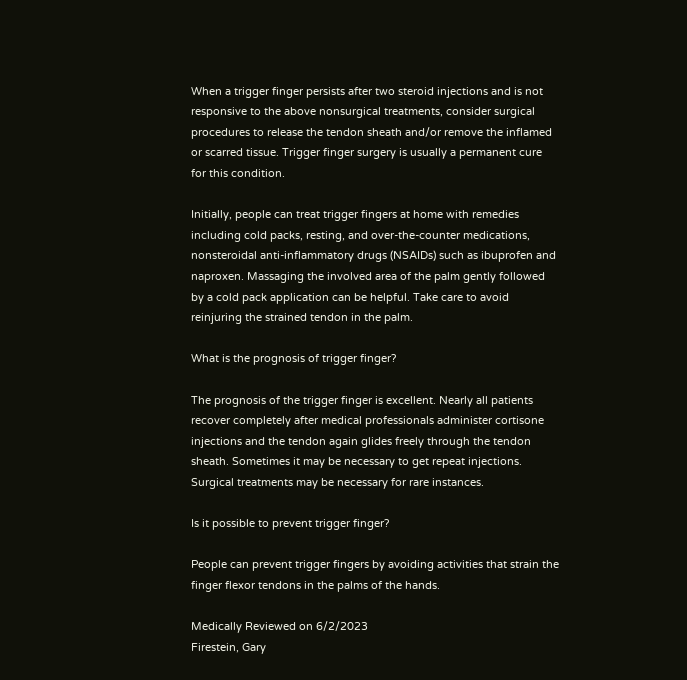When a trigger finger persists after two steroid injections and is not responsive to the above nonsurgical treatments, consider surgical procedures to release the tendon sheath and/or remove the inflamed or scarred tissue. Trigger finger surgery is usually a permanent cure for this condition.

Initially, people can treat trigger fingers at home with remedies including cold packs, resting, and over-the-counter medications, nonsteroidal anti-inflammatory drugs (NSAIDs) such as ibuprofen and naproxen. Massaging the involved area of the palm gently followed by a cold pack application can be helpful. Take care to avoid reinjuring the strained tendon in the palm.

What is the prognosis of trigger finger?

The prognosis of the trigger finger is excellent. Nearly all patients recover completely after medical professionals administer cortisone injections and the tendon again glides freely through the tendon sheath. Sometimes it may be necessary to get repeat injections. Surgical treatments may be necessary for rare instances.

Is it possible to prevent trigger finger?

People can prevent trigger fingers by avoiding activities that strain the finger flexor tendons in the palms of the hands.

Medically Reviewed on 6/2/2023
Firestein, Gary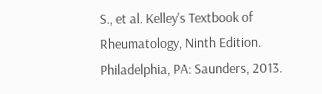S., et al. Kelley's Textbook of Rheumatology, Ninth Edition. Philadelphia, PA: Saunders, 2013.